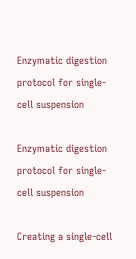Enzymatic digestion protocol for single-cell suspension

Enzymatic digestion protocol for single-cell suspension

Creating a single-cell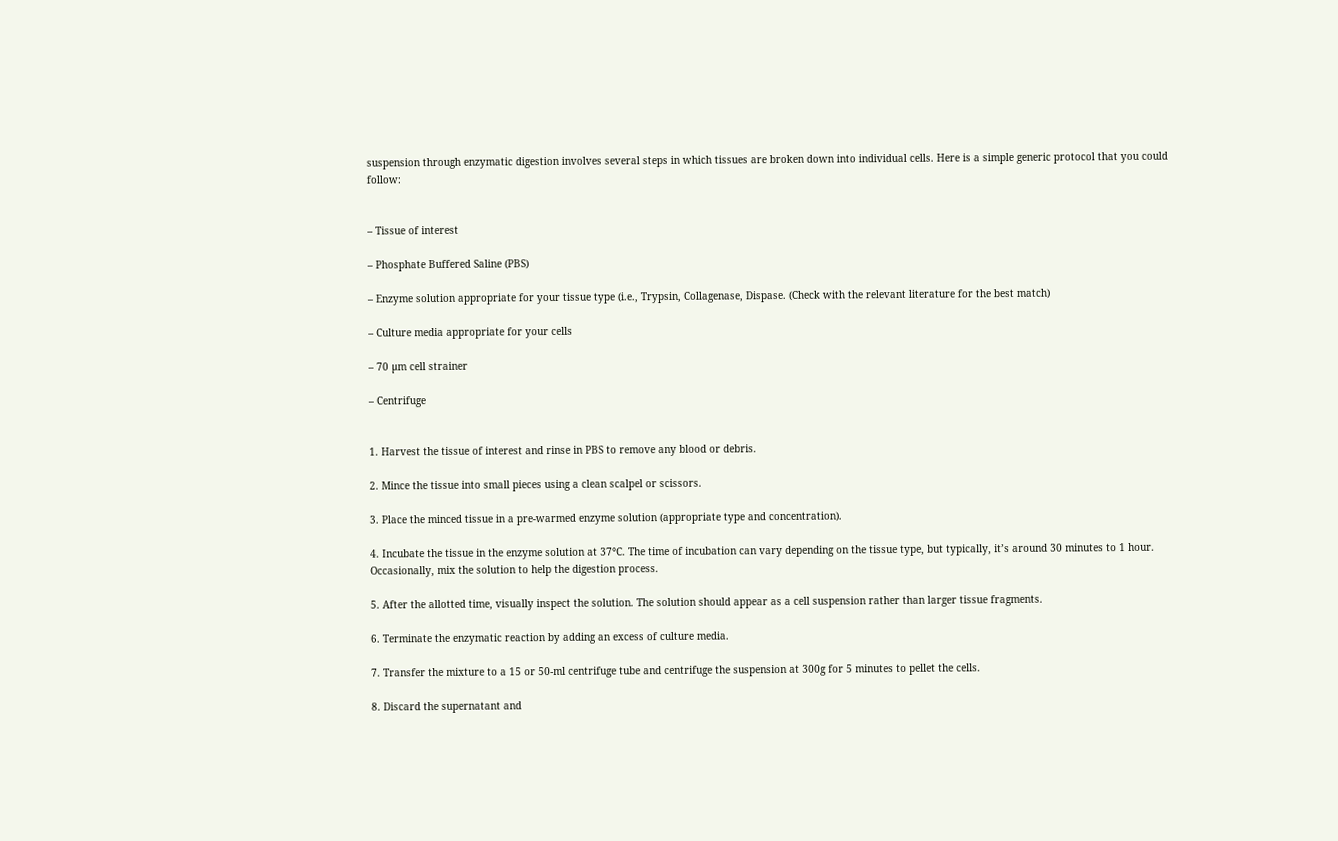suspension through enzymatic digestion involves several steps in which tissues are broken down into individual cells. Here is a simple generic protocol that you could follow:


– Tissue of interest

– Phosphate Buffered Saline (PBS)

– Enzyme solution appropriate for your tissue type (i.e., Trypsin, Collagenase, Dispase. (Check with the relevant literature for the best match)

– Culture media appropriate for your cells

– 70 µm cell strainer

– Centrifuge


1. Harvest the tissue of interest and rinse in PBS to remove any blood or debris.

2. Mince the tissue into small pieces using a clean scalpel or scissors.

3. Place the minced tissue in a pre-warmed enzyme solution (appropriate type and concentration).

4. Incubate the tissue in the enzyme solution at 37°C. The time of incubation can vary depending on the tissue type, but typically, it’s around 30 minutes to 1 hour. Occasionally, mix the solution to help the digestion process.

5. After the allotted time, visually inspect the solution. The solution should appear as a cell suspension rather than larger tissue fragments.

6. Terminate the enzymatic reaction by adding an excess of culture media.

7. Transfer the mixture to a 15 or 50-ml centrifuge tube and centrifuge the suspension at 300g for 5 minutes to pellet the cells.

8. Discard the supernatant and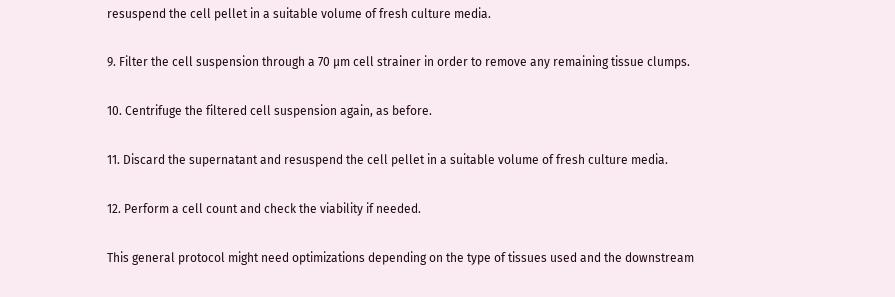resuspend the cell pellet in a suitable volume of fresh culture media.

9. Filter the cell suspension through a 70 µm cell strainer in order to remove any remaining tissue clumps.

10. Centrifuge the filtered cell suspension again, as before.

11. Discard the supernatant and resuspend the cell pellet in a suitable volume of fresh culture media.

12. Perform a cell count and check the viability if needed.

This general protocol might need optimizations depending on the type of tissues used and the downstream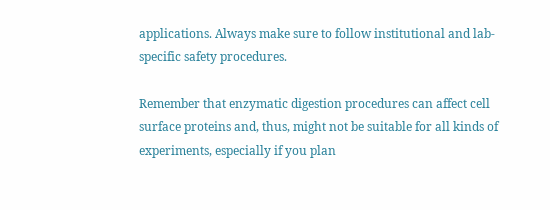applications. Always make sure to follow institutional and lab-specific safety procedures.

Remember that enzymatic digestion procedures can affect cell surface proteins and, thus, might not be suitable for all kinds of experiments, especially if you plan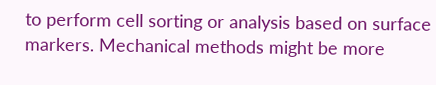to perform cell sorting or analysis based on surface markers. Mechanical methods might be more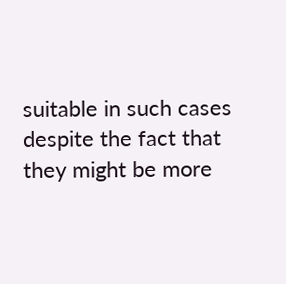suitable in such cases despite the fact that they might be more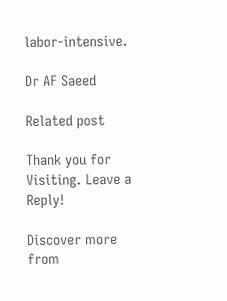labor-intensive.

Dr AF Saeed

Related post

Thank you for Visiting. Leave a Reply!

Discover more from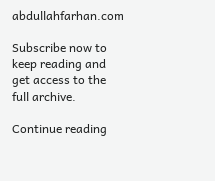abdullahfarhan.com

Subscribe now to keep reading and get access to the full archive.

Continue reading